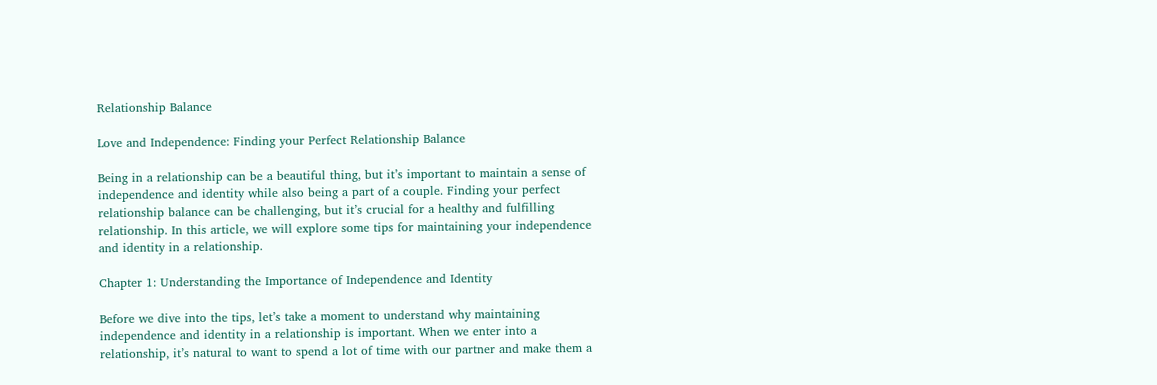Relationship Balance

Love and Independence: Finding your Perfect Relationship Balance

Being in a relationship can be a beautiful thing, but it’s important to maintain a sense of independence and identity while also being a part of a couple. Finding your perfect relationship balance can be challenging, but it’s crucial for a healthy and fulfilling relationship. In this article, we will explore some tips for maintaining your independence and identity in a relationship.

Chapter 1: Understanding the Importance of Independence and Identity

Before we dive into the tips, let’s take a moment to understand why maintaining independence and identity in a relationship is important. When we enter into a relationship, it’s natural to want to spend a lot of time with our partner and make them a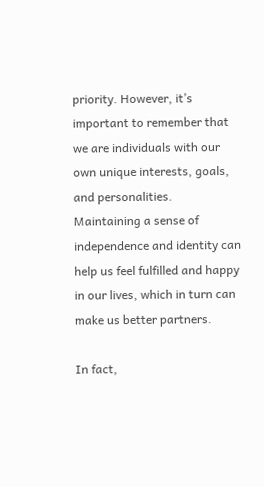priority. However, it’s important to remember that we are individuals with our own unique interests, goals, and personalities. Maintaining a sense of independence and identity can help us feel fulfilled and happy in our lives, which in turn can make us better partners.

In fact,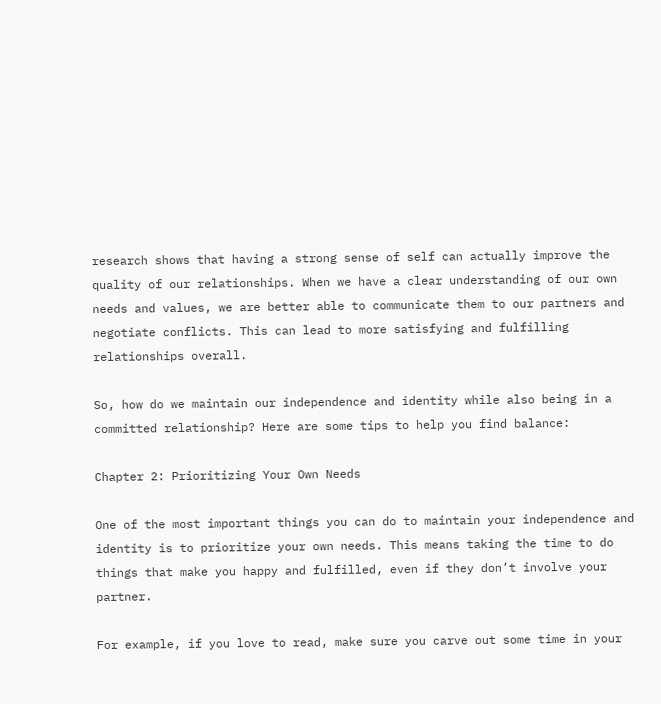research shows that having a strong sense of self can actually improve the quality of our relationships. When we have a clear understanding of our own needs and values, we are better able to communicate them to our partners and negotiate conflicts. This can lead to more satisfying and fulfilling relationships overall.

So, how do we maintain our independence and identity while also being in a committed relationship? Here are some tips to help you find balance:

Chapter 2: Prioritizing Your Own Needs

One of the most important things you can do to maintain your independence and identity is to prioritize your own needs. This means taking the time to do things that make you happy and fulfilled, even if they don’t involve your partner.

For example, if you love to read, make sure you carve out some time in your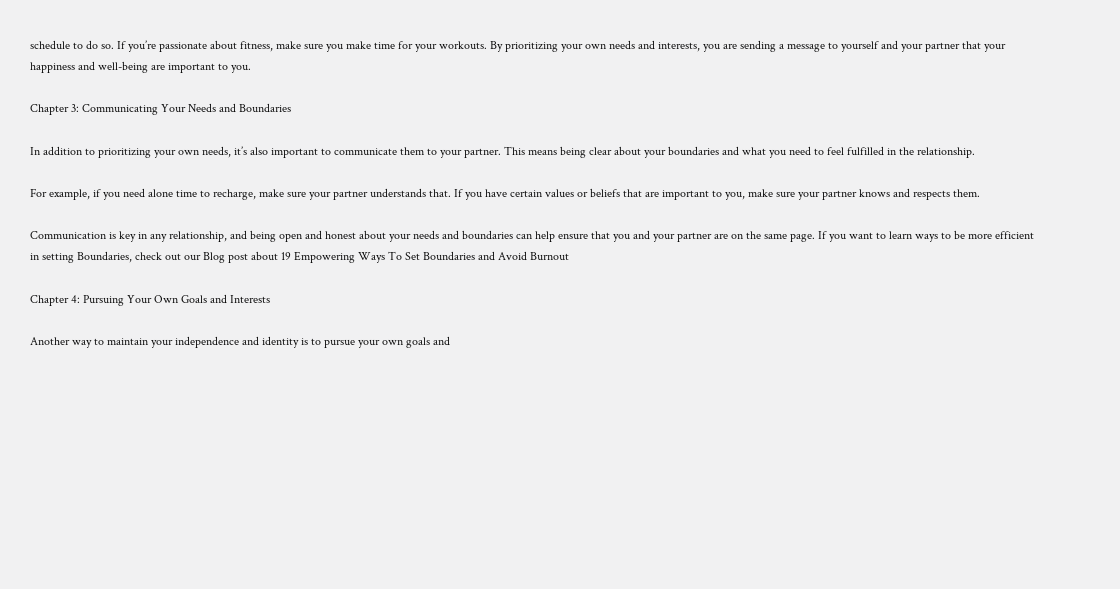schedule to do so. If you’re passionate about fitness, make sure you make time for your workouts. By prioritizing your own needs and interests, you are sending a message to yourself and your partner that your happiness and well-being are important to you.

Chapter 3: Communicating Your Needs and Boundaries

In addition to prioritizing your own needs, it’s also important to communicate them to your partner. This means being clear about your boundaries and what you need to feel fulfilled in the relationship.

For example, if you need alone time to recharge, make sure your partner understands that. If you have certain values or beliefs that are important to you, make sure your partner knows and respects them.

Communication is key in any relationship, and being open and honest about your needs and boundaries can help ensure that you and your partner are on the same page. If you want to learn ways to be more efficient in setting Boundaries, check out our Blog post about 19 Empowering Ways To Set Boundaries and Avoid Burnout

Chapter 4: Pursuing Your Own Goals and Interests

Another way to maintain your independence and identity is to pursue your own goals and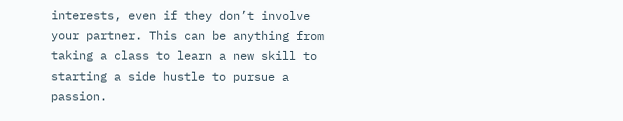interests, even if they don’t involve your partner. This can be anything from taking a class to learn a new skill to starting a side hustle to pursue a passion.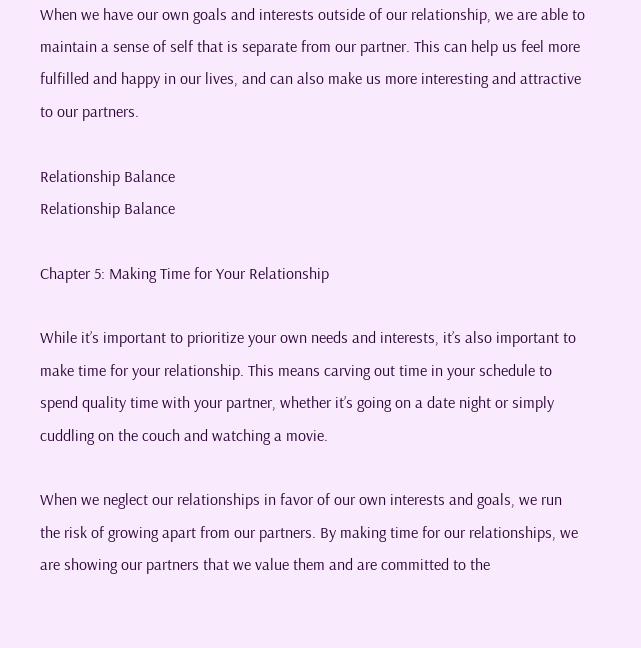When we have our own goals and interests outside of our relationship, we are able to maintain a sense of self that is separate from our partner. This can help us feel more fulfilled and happy in our lives, and can also make us more interesting and attractive to our partners.

Relationship Balance
Relationship Balance

Chapter 5: Making Time for Your Relationship

While it’s important to prioritize your own needs and interests, it’s also important to make time for your relationship. This means carving out time in your schedule to spend quality time with your partner, whether it’s going on a date night or simply cuddling on the couch and watching a movie.

When we neglect our relationships in favor of our own interests and goals, we run the risk of growing apart from our partners. By making time for our relationships, we are showing our partners that we value them and are committed to the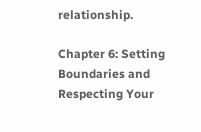relationship.

Chapter 6: Setting Boundaries and Respecting Your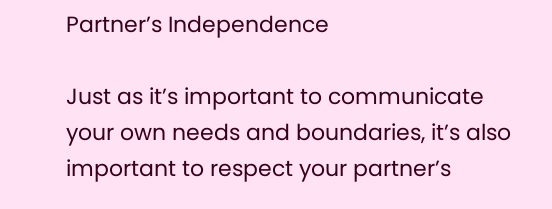Partner’s Independence

Just as it’s important to communicate your own needs and boundaries, it’s also important to respect your partner’s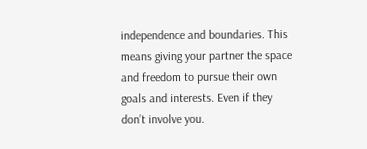independence and boundaries. This means giving your partner the space and freedom to pursue their own goals and interests. Even if they don’t involve you.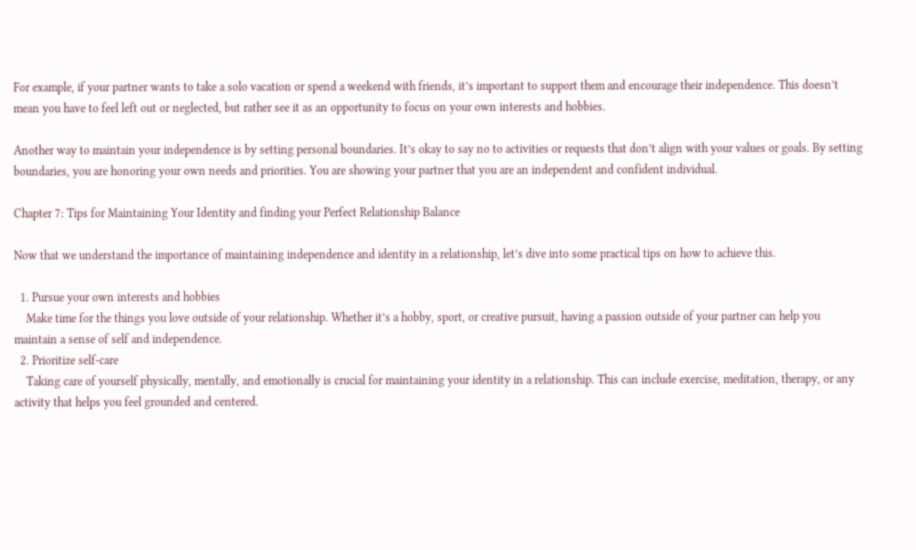For example, if your partner wants to take a solo vacation or spend a weekend with friends, it’s important to support them and encourage their independence. This doesn’t mean you have to feel left out or neglected, but rather see it as an opportunity to focus on your own interests and hobbies.

Another way to maintain your independence is by setting personal boundaries. It’s okay to say no to activities or requests that don’t align with your values or goals. By setting boundaries, you are honoring your own needs and priorities. You are showing your partner that you are an independent and confident individual.

Chapter 7: Tips for Maintaining Your Identity and finding your Perfect Relationship Balance

Now that we understand the importance of maintaining independence and identity in a relationship, let’s dive into some practical tips on how to achieve this.

  1. Pursue your own interests and hobbies
    Make time for the things you love outside of your relationship. Whether it’s a hobby, sport, or creative pursuit, having a passion outside of your partner can help you maintain a sense of self and independence.
  2. Prioritize self-care
    Taking care of yourself physically, mentally, and emotionally is crucial for maintaining your identity in a relationship. This can include exercise, meditation, therapy, or any activity that helps you feel grounded and centered.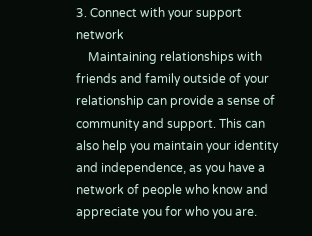3. Connect with your support network
    Maintaining relationships with friends and family outside of your relationship can provide a sense of community and support. This can also help you maintain your identity and independence, as you have a network of people who know and appreciate you for who you are.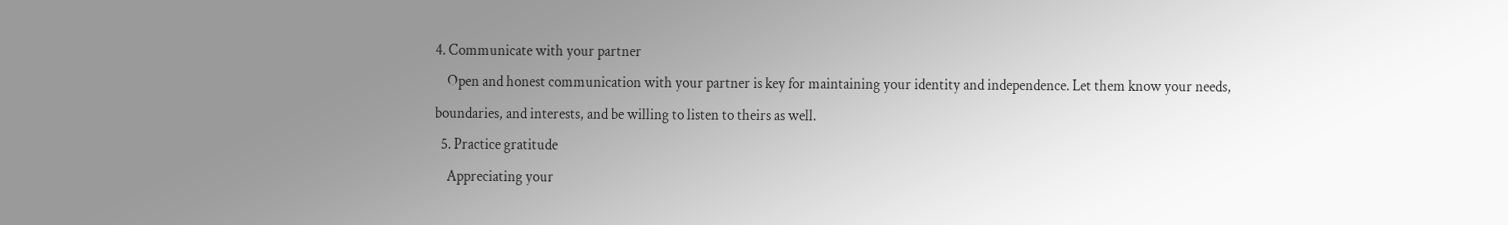4. Communicate with your partner
    Open and honest communication with your partner is key for maintaining your identity and independence. Let them know your needs, boundaries, and interests, and be willing to listen to theirs as well.
  5. Practice gratitude
    Appreciating your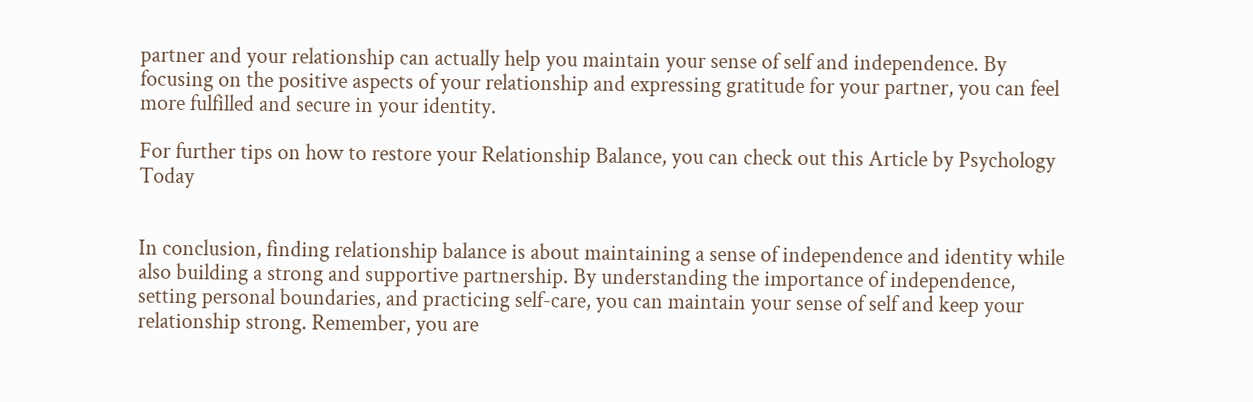partner and your relationship can actually help you maintain your sense of self and independence. By focusing on the positive aspects of your relationship and expressing gratitude for your partner, you can feel more fulfilled and secure in your identity.

For further tips on how to restore your Relationship Balance, you can check out this Article by Psychology Today


In conclusion, finding relationship balance is about maintaining a sense of independence and identity while also building a strong and supportive partnership. By understanding the importance of independence, setting personal boundaries, and practicing self-care, you can maintain your sense of self and keep your relationship strong. Remember, you are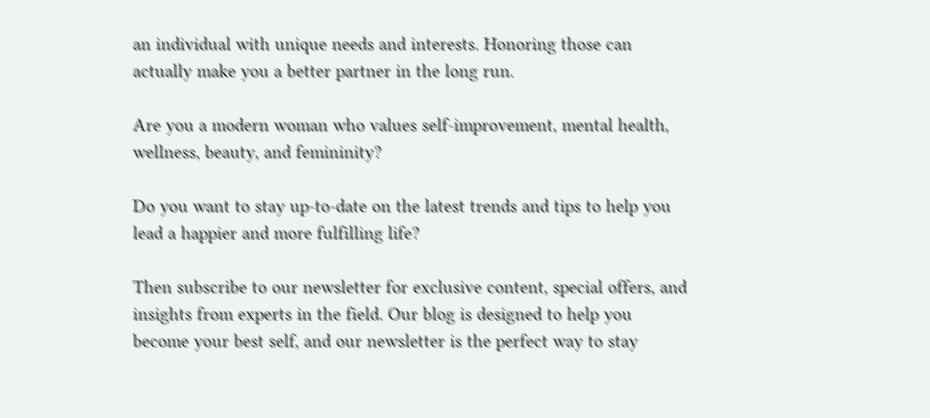an individual with unique needs and interests. Honoring those can actually make you a better partner in the long run.

Are you a modern woman who values self-improvement, mental health, wellness, beauty, and femininity?

Do you want to stay up-to-date on the latest trends and tips to help you lead a happier and more fulfilling life?

Then subscribe to our newsletter for exclusive content, special offers, and insights from experts in the field. Our blog is designed to help you become your best self, and our newsletter is the perfect way to stay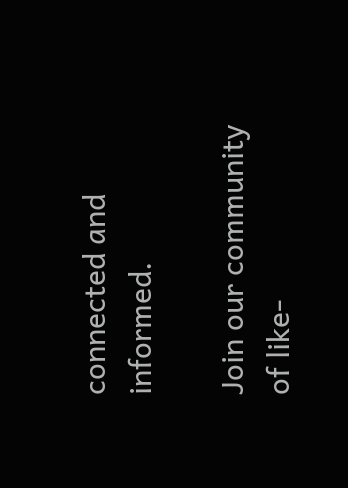connected and informed.

Join our community of like-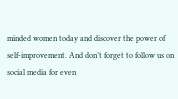minded women today and discover the power of self-improvement. And don’t forget to follow us on social media for even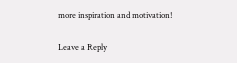more inspiration and motivation!

Leave a Reply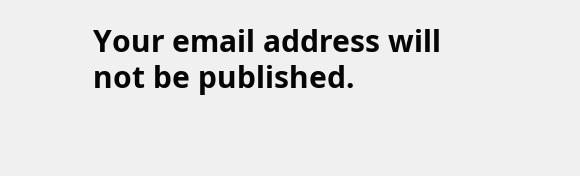Your email address will not be published.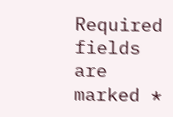Required fields are marked *